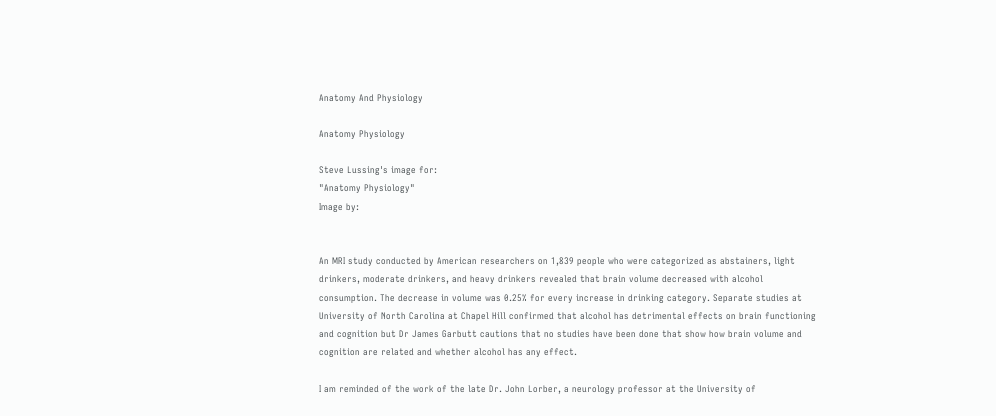Anatomy And Physiology

Anatomy Physiology

Steve Lussing's image for:
"Anatomy Physiology"
Image by:


An MRI study conducted by American researchers on 1,839 people who were categorized as abstainers, light drinkers, moderate drinkers, and heavy drinkers revealed that brain volume decreased with alcohol consumption. The decrease in volume was 0.25% for every increase in drinking category. Separate studies at University of North Carolina at Chapel Hill confirmed that alcohol has detrimental effects on brain functioning and cognition but Dr James Garbutt cautions that no studies have been done that show how brain volume and cognition are related and whether alcohol has any effect.

I am reminded of the work of the late Dr. John Lorber, a neurology professor at the University of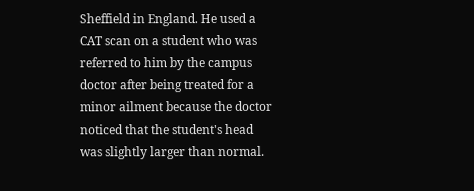Sheffield in England. He used a CAT scan on a student who was referred to him by the campus doctor after being treated for a minor ailment because the doctor noticed that the student's head was slightly larger than normal.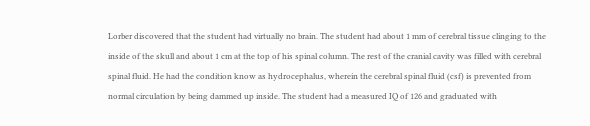Lorber discovered that the student had virtually no brain. The student had about 1 mm of cerebral tissue clinging to the inside of the skull and about 1 cm at the top of his spinal column. The rest of the cranial cavity was filled with cerebral spinal fluid. He had the condition know as hydrocephalus, wherein the cerebral spinal fluid (csf) is prevented from normal circulation by being dammed up inside. The student had a measured IQ of 126 and graduated with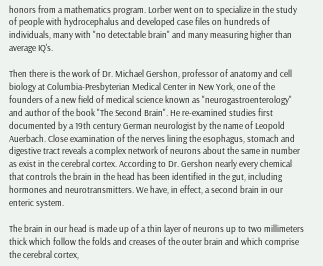honors from a mathematics program. Lorber went on to specialize in the study of people with hydrocephalus and developed case files on hundreds of individuals, many with "no detectable brain" and many measuring higher than average IQ's.

Then there is the work of Dr. Michael Gershon, professor of anatomy and cell biology at Columbia-Presbyterian Medical Center in New York, one of the founders of a new field of medical science known as "neurogastroenterology" and author of the book "The Second Brain". He re-examined studies first documented by a 19th century German neurologist by the name of Leopold Auerbach. Close examination of the nerves lining the esophagus, stomach and digestive tract reveals a complex network of neurons about the same in number as exist in the cerebral cortex. According to Dr. Gershon nearly every chemical that controls the brain in the head has been identified in the gut, including hormones and neurotransmitters. We have, in effect, a second brain in our enteric system.

The brain in our head is made up of a thin layer of neurons up to two millimeters thick which follow the folds and creases of the outer brain and which comprise the cerebral cortex,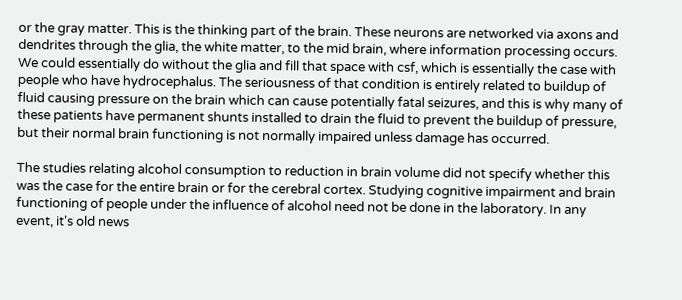or the gray matter. This is the thinking part of the brain. These neurons are networked via axons and dendrites through the glia, the white matter, to the mid brain, where information processing occurs. We could essentially do without the glia and fill that space with csf, which is essentially the case with people who have hydrocephalus. The seriousness of that condition is entirely related to buildup of fluid causing pressure on the brain which can cause potentially fatal seizures, and this is why many of these patients have permanent shunts installed to drain the fluid to prevent the buildup of pressure, but their normal brain functioning is not normally impaired unless damage has occurred.

The studies relating alcohol consumption to reduction in brain volume did not specify whether this was the case for the entire brain or for the cerebral cortex. Studying cognitive impairment and brain functioning of people under the influence of alcohol need not be done in the laboratory. In any event, it's old news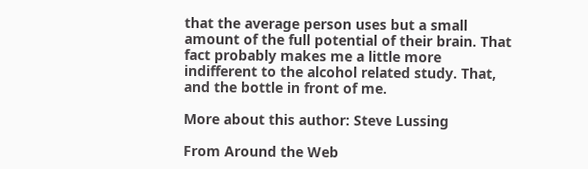that the average person uses but a small amount of the full potential of their brain. That fact probably makes me a little more indifferent to the alcohol related study. That, and the bottle in front of me.

More about this author: Steve Lussing

From Around the Web